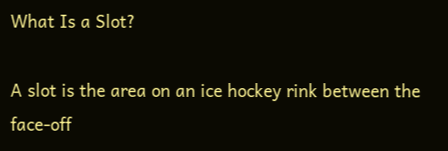What Is a Slot?

A slot is the area on an ice hockey rink between the face-off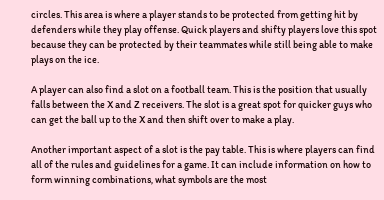circles. This area is where a player stands to be protected from getting hit by defenders while they play offense. Quick players and shifty players love this spot because they can be protected by their teammates while still being able to make plays on the ice.

A player can also find a slot on a football team. This is the position that usually falls between the X and Z receivers. The slot is a great spot for quicker guys who can get the ball up to the X and then shift over to make a play.

Another important aspect of a slot is the pay table. This is where players can find all of the rules and guidelines for a game. It can include information on how to form winning combinations, what symbols are the most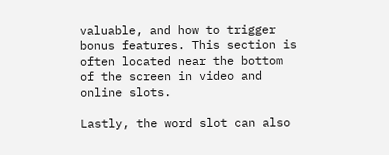valuable, and how to trigger bonus features. This section is often located near the bottom of the screen in video and online slots.

Lastly, the word slot can also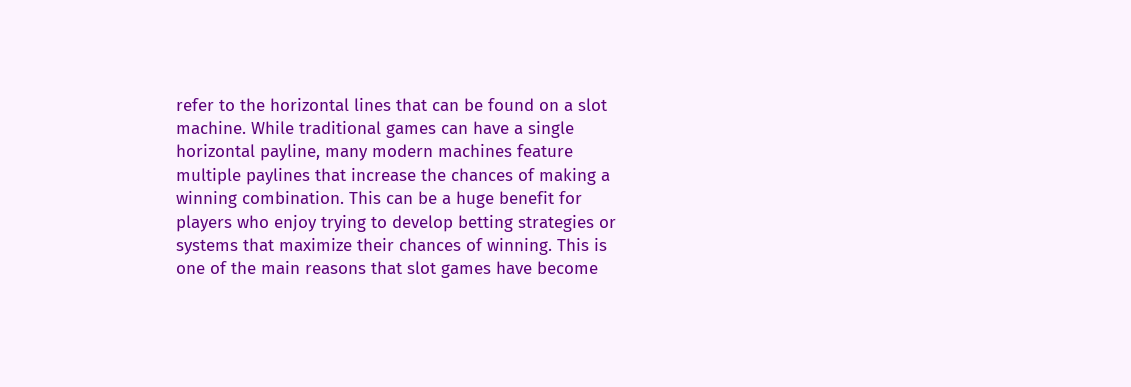refer to the horizontal lines that can be found on a slot machine. While traditional games can have a single horizontal payline, many modern machines feature multiple paylines that increase the chances of making a winning combination. This can be a huge benefit for players who enjoy trying to develop betting strategies or systems that maximize their chances of winning. This is one of the main reasons that slot games have become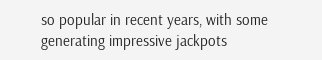so popular in recent years, with some generating impressive jackpots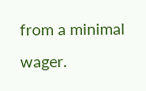from a minimal wager.